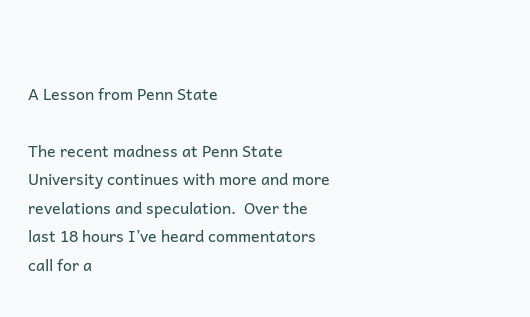A Lesson from Penn State

The recent madness at Penn State University continues with more and more revelations and speculation.  Over the last 18 hours I’ve heard commentators call for a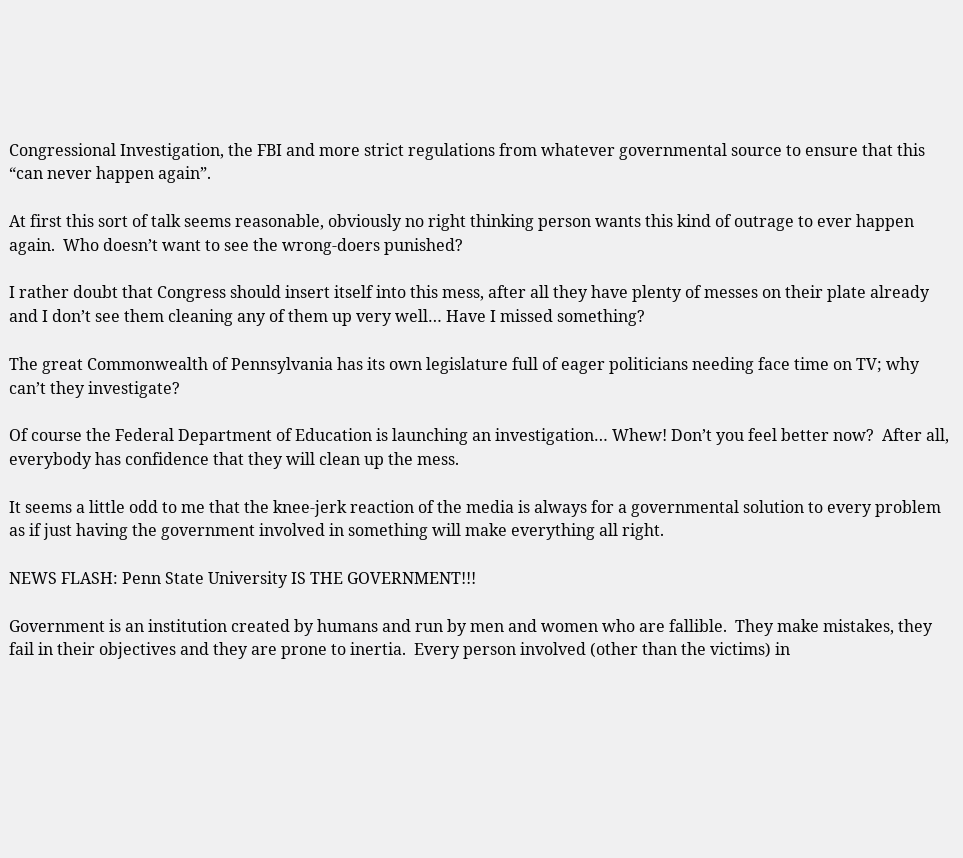Congressional Investigation, the FBI and more strict regulations from whatever governmental source to ensure that this “can never happen again”.

At first this sort of talk seems reasonable, obviously no right thinking person wants this kind of outrage to ever happen again.  Who doesn’t want to see the wrong-doers punished?

I rather doubt that Congress should insert itself into this mess, after all they have plenty of messes on their plate already and I don’t see them cleaning any of them up very well… Have I missed something?

The great Commonwealth of Pennsylvania has its own legislature full of eager politicians needing face time on TV; why can’t they investigate?

Of course the Federal Department of Education is launching an investigation… Whew! Don’t you feel better now?  After all, everybody has confidence that they will clean up the mess.

It seems a little odd to me that the knee-jerk reaction of the media is always for a governmental solution to every problem as if just having the government involved in something will make everything all right.

NEWS FLASH: Penn State University IS THE GOVERNMENT!!!

Government is an institution created by humans and run by men and women who are fallible.  They make mistakes, they fail in their objectives and they are prone to inertia.  Every person involved (other than the victims) in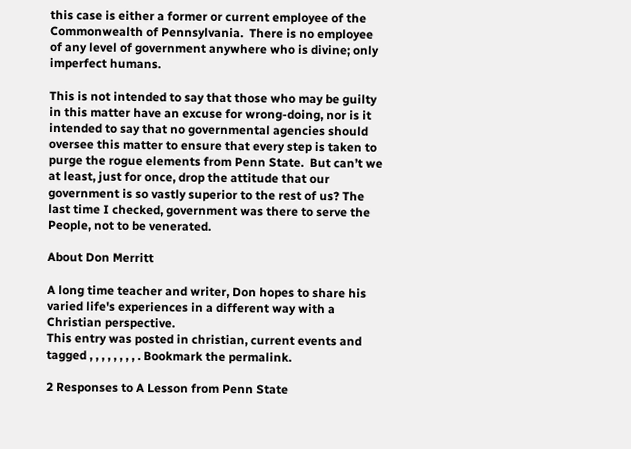this case is either a former or current employee of the Commonwealth of Pennsylvania.  There is no employee of any level of government anywhere who is divine; only imperfect humans.

This is not intended to say that those who may be guilty in this matter have an excuse for wrong-doing, nor is it intended to say that no governmental agencies should oversee this matter to ensure that every step is taken to purge the rogue elements from Penn State.  But can’t we at least, just for once, drop the attitude that our government is so vastly superior to the rest of us? The last time I checked, government was there to serve the People, not to be venerated.

About Don Merritt

A long time teacher and writer, Don hopes to share his varied life's experiences in a different way with a Christian perspective.
This entry was posted in christian, current events and tagged , , , , , , , , . Bookmark the permalink.

2 Responses to A Lesson from Penn State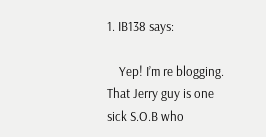1. IB138 says:

    Yep! I’m re blogging. That Jerry guy is one sick S.O.B who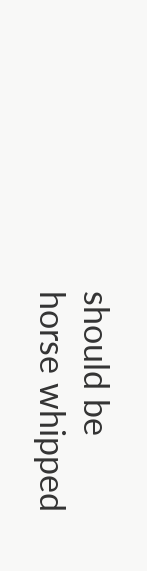should be horse whipped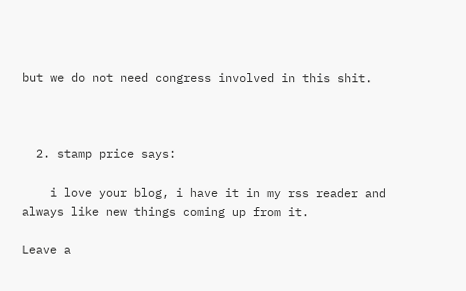but we do not need congress involved in this shit.



  2. stamp price says:

    i love your blog, i have it in my rss reader and always like new things coming up from it.

Leave a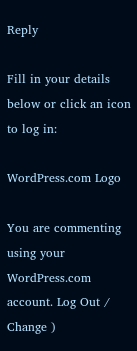Reply

Fill in your details below or click an icon to log in:

WordPress.com Logo

You are commenting using your WordPress.com account. Log Out /  Change )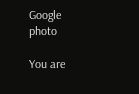Google photo

You are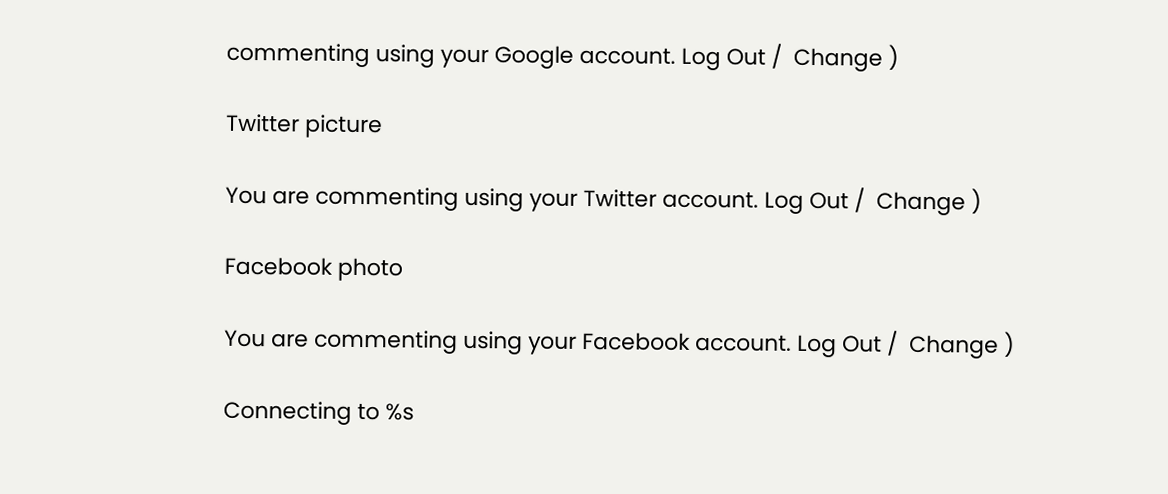commenting using your Google account. Log Out /  Change )

Twitter picture

You are commenting using your Twitter account. Log Out /  Change )

Facebook photo

You are commenting using your Facebook account. Log Out /  Change )

Connecting to %s